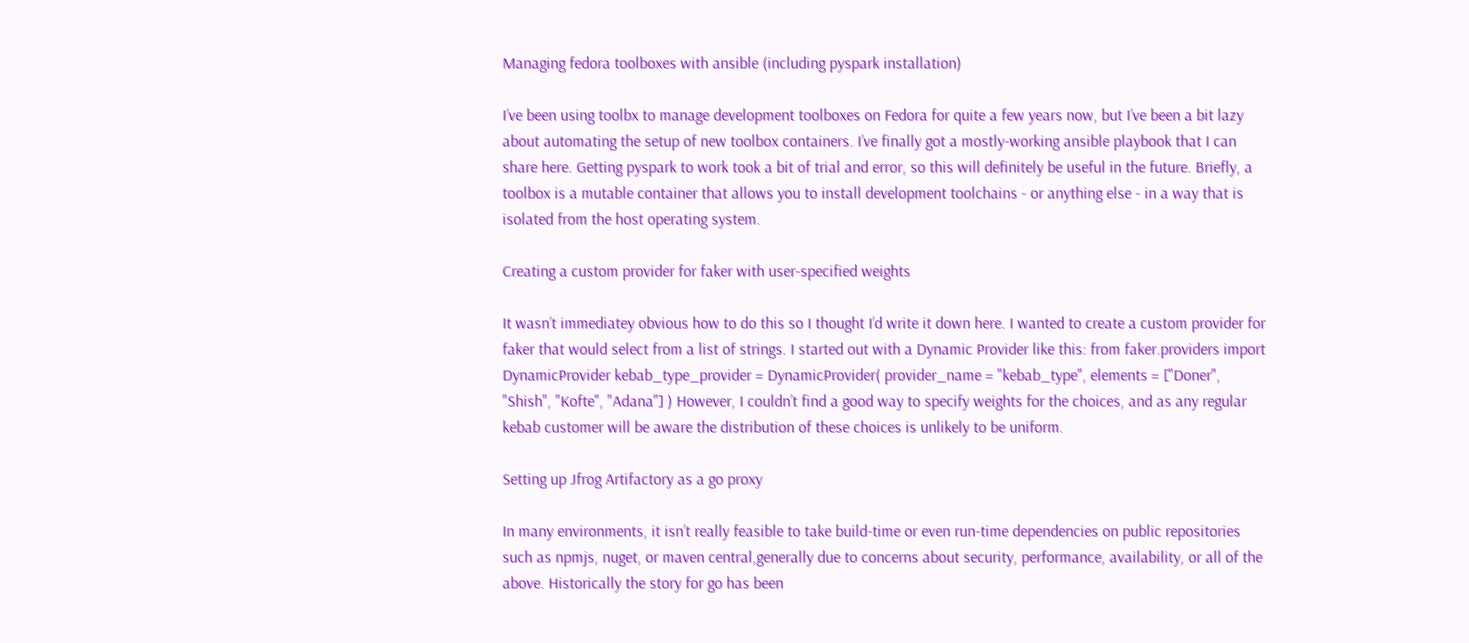Managing fedora toolboxes with ansible (including pyspark installation)

I’ve been using toolbx to manage development toolboxes on Fedora for quite a few years now, but I’ve been a bit lazy about automating the setup of new toolbox containers. I’ve finally got a mostly-working ansible playbook that I can share here. Getting pyspark to work took a bit of trial and error, so this will definitely be useful in the future. Briefly, a toolbox is a mutable container that allows you to install development toolchains - or anything else - in a way that is isolated from the host operating system.

Creating a custom provider for faker with user-specified weights

It wasn’t immediatey obvious how to do this so I thought I’d write it down here. I wanted to create a custom provider for faker that would select from a list of strings. I started out with a Dynamic Provider like this: from faker.providers import DynamicProvider kebab_type_provider = DynamicProvider( provider_name = "kebab_type", elements = ["Doner", "Shish", "Kofte", "Adana"] ) However, I couldn’t find a good way to specify weights for the choices, and as any regular kebab customer will be aware the distribution of these choices is unlikely to be uniform.

Setting up Jfrog Artifactory as a go proxy

In many environments, it isn’t really feasible to take build-time or even run-time dependencies on public repositories such as npmjs, nuget, or maven central,generally due to concerns about security, performance, availability, or all of the above. Historically the story for go has been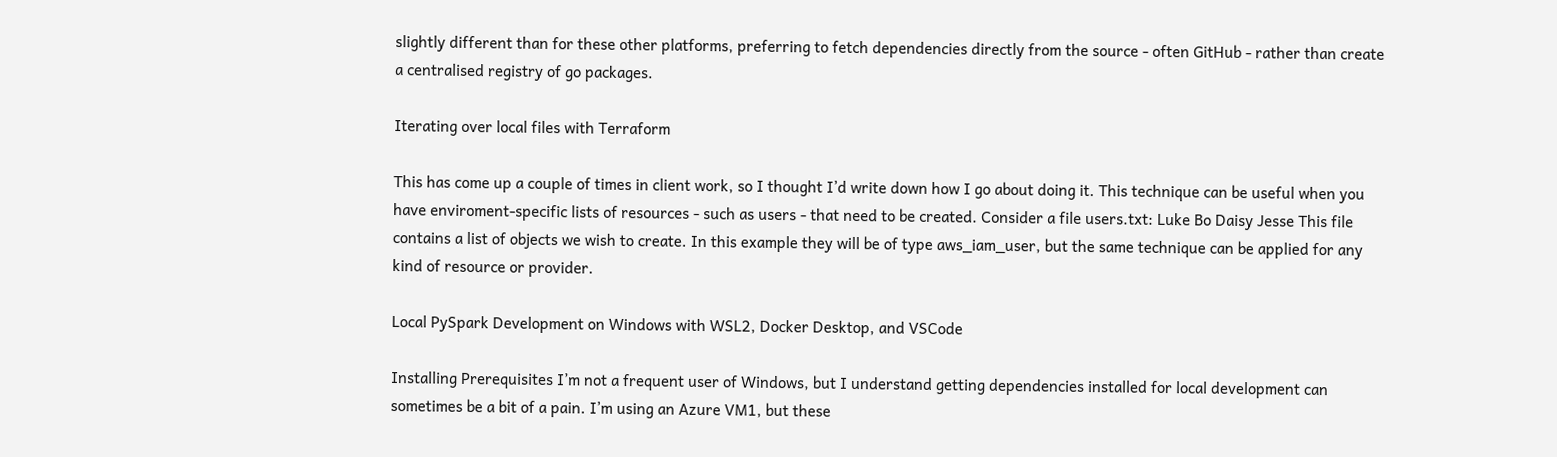slightly different than for these other platforms, preferring to fetch dependencies directly from the source - often GitHub - rather than create a centralised registry of go packages.

Iterating over local files with Terraform

This has come up a couple of times in client work, so I thought I’d write down how I go about doing it. This technique can be useful when you have enviroment-specific lists of resources - such as users - that need to be created. Consider a file users.txt: Luke Bo Daisy Jesse This file contains a list of objects we wish to create. In this example they will be of type aws_iam_user, but the same technique can be applied for any kind of resource or provider.

Local PySpark Development on Windows with WSL2, Docker Desktop, and VSCode

Installing Prerequisites I’m not a frequent user of Windows, but I understand getting dependencies installed for local development can sometimes be a bit of a pain. I’m using an Azure VM1, but these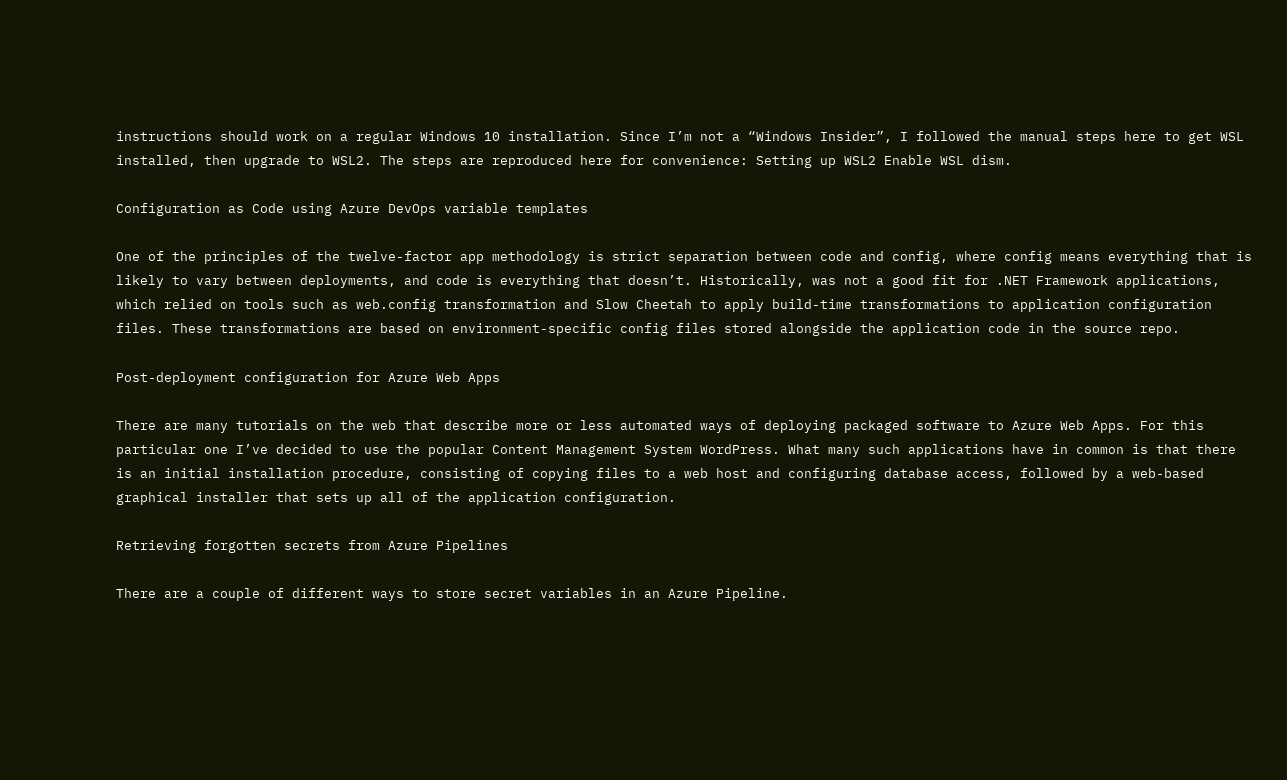instructions should work on a regular Windows 10 installation. Since I’m not a “Windows Insider”, I followed the manual steps here to get WSL installed, then upgrade to WSL2. The steps are reproduced here for convenience: Setting up WSL2 Enable WSL dism.

Configuration as Code using Azure DevOps variable templates

One of the principles of the twelve-factor app methodology is strict separation between code and config, where config means everything that is likely to vary between deployments, and code is everything that doesn’t. Historically, was not a good fit for .NET Framework applications, which relied on tools such as web.config transformation and Slow Cheetah to apply build-time transformations to application configuration files. These transformations are based on environment-specific config files stored alongside the application code in the source repo.

Post-deployment configuration for Azure Web Apps

There are many tutorials on the web that describe more or less automated ways of deploying packaged software to Azure Web Apps. For this particular one I’ve decided to use the popular Content Management System WordPress. What many such applications have in common is that there is an initial installation procedure, consisting of copying files to a web host and configuring database access, followed by a web-based graphical installer that sets up all of the application configuration.

Retrieving forgotten secrets from Azure Pipelines

There are a couple of different ways to store secret variables in an Azure Pipeline.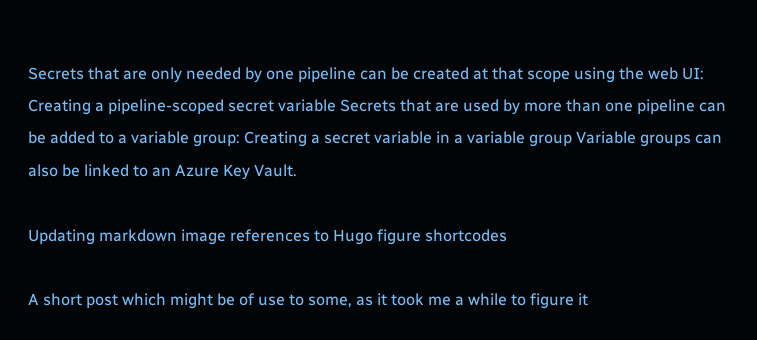Secrets that are only needed by one pipeline can be created at that scope using the web UI: Creating a pipeline-scoped secret variable Secrets that are used by more than one pipeline can be added to a variable group: Creating a secret variable in a variable group Variable groups can also be linked to an Azure Key Vault.

Updating markdown image references to Hugo figure shortcodes

A short post which might be of use to some, as it took me a while to figure it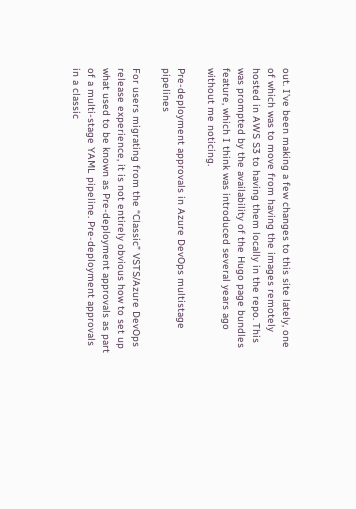out. I’ve been making a few changes to this site lately, one of which was to move from having the images remotely hosted in AWS S3 to having them locally in the repo. This was prompted by the availability of the Hugo page bundles feature, which I think was introduced several years ago without me noticing.

Pre-deployment approvals in Azure DevOps multistage pipelines

For users migrating from the “Classic” VSTS/Azure DevOps release experience, it is not entirely obvious how to set up what used to be known as Pre-deployment approvals as part of a multi-stage YAML pipeline. Pre-deployment approvals in a classic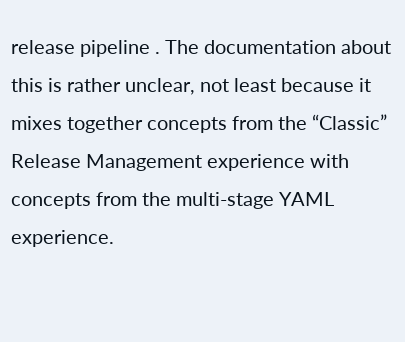release pipeline . The documentation about this is rather unclear, not least because it mixes together concepts from the “Classic” Release Management experience with concepts from the multi-stage YAML experience.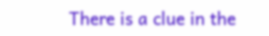There is a clue in the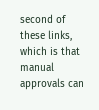second of these links, which is that manual approvals can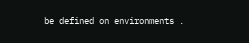be defined on environments .